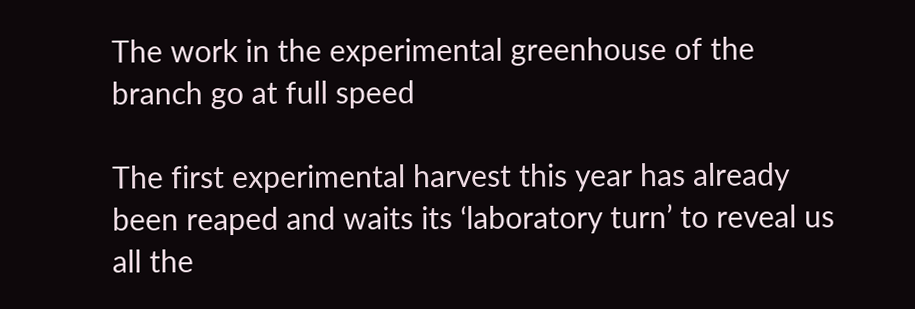The work in the experimental greenhouse of the branch go at full speed

The first experimental harvest this year has already been reaped and waits its ‘laboratory turn’ to reveal us all the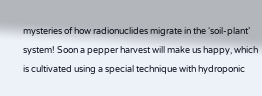mysteries of how radionuclides migrate in the ‘soil-plant’ system! Soon a pepper harvest will make us happy, which is cultivated using a special technique with hydroponic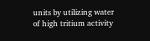units by utilizing water of high tritium activity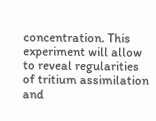concentration. This experiment will allow to reveal regularities of tritium assimilation and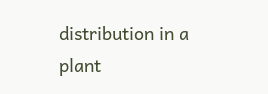distribution in a plant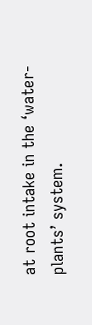at root intake in the ‘water-plants’ system.